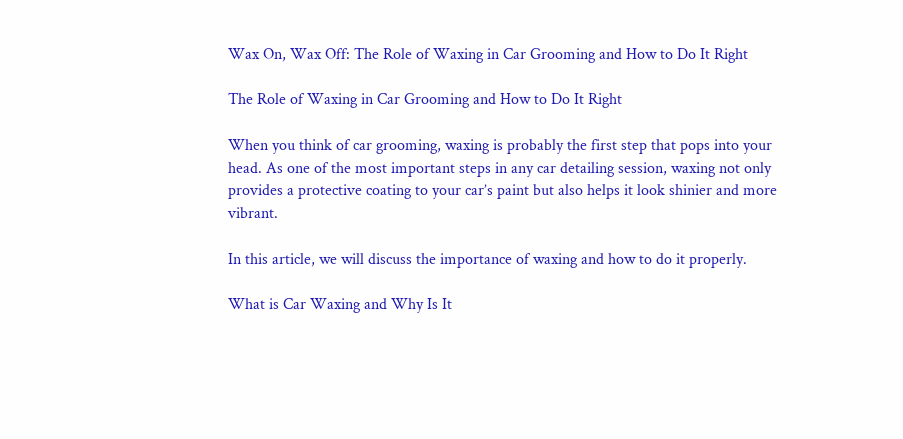Wax On, Wax Off: The Role of Waxing in Car Grooming and How to Do It Right

The Role of Waxing in Car Grooming and How to Do It Right

When you think of car grooming, waxing is probably the first step that pops into your head. As one of the most important steps in any car detailing session, waxing not only provides a protective coating to your car’s paint but also helps it look shinier and more vibrant.

In this article, we will discuss the importance of waxing and how to do it properly.

What is Car Waxing and Why Is It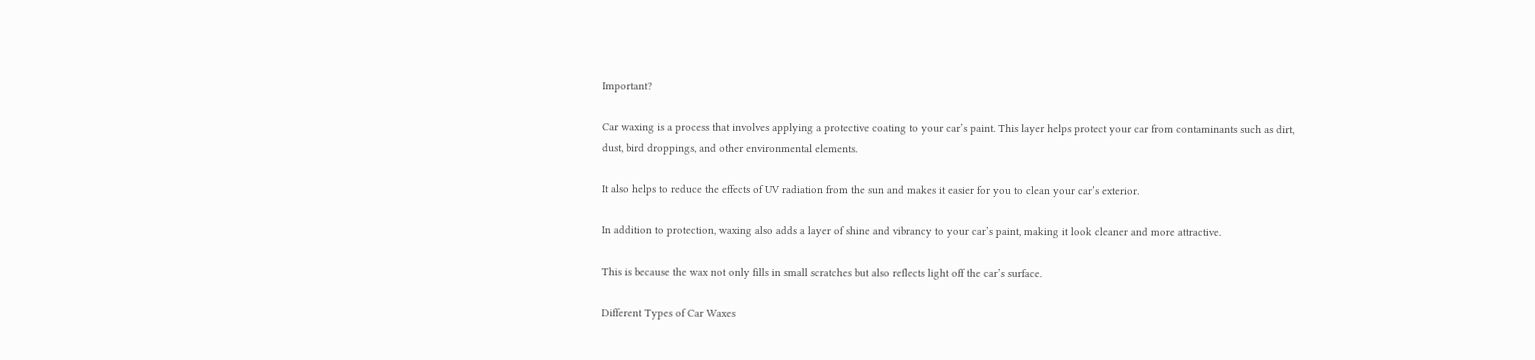Important?

Car waxing is a process that involves applying a protective coating to your car’s paint. This layer helps protect your car from contaminants such as dirt, dust, bird droppings, and other environmental elements.

It also helps to reduce the effects of UV radiation from the sun and makes it easier for you to clean your car’s exterior.

In addition to protection, waxing also adds a layer of shine and vibrancy to your car’s paint, making it look cleaner and more attractive.

This is because the wax not only fills in small scratches but also reflects light off the car’s surface.

Different Types of Car Waxes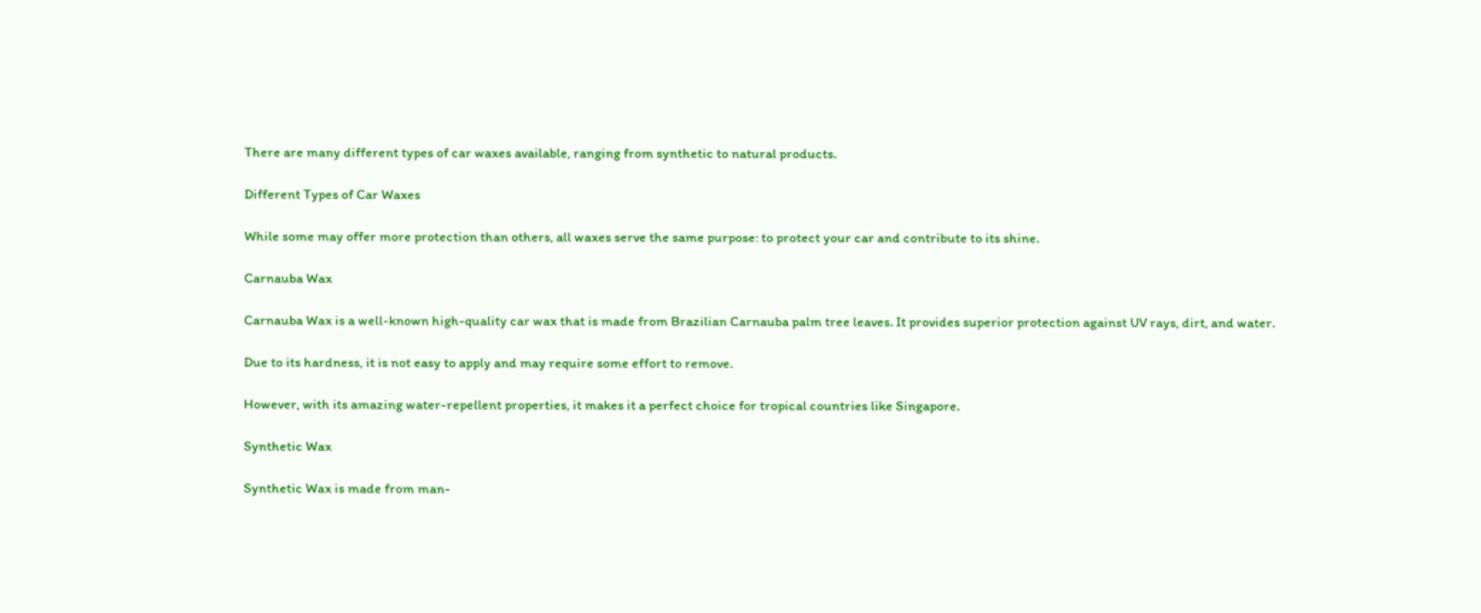There are many different types of car waxes available, ranging from synthetic to natural products.

Different Types of Car Waxes

While some may offer more protection than others, all waxes serve the same purpose: to protect your car and contribute to its shine.

Carnauba Wax

Carnauba Wax is a well-known high-quality car wax that is made from Brazilian Carnauba palm tree leaves. It provides superior protection against UV rays, dirt, and water.

Due to its hardness, it is not easy to apply and may require some effort to remove.

However, with its amazing water-repellent properties, it makes it a perfect choice for tropical countries like Singapore.

Synthetic Wax

Synthetic Wax is made from man-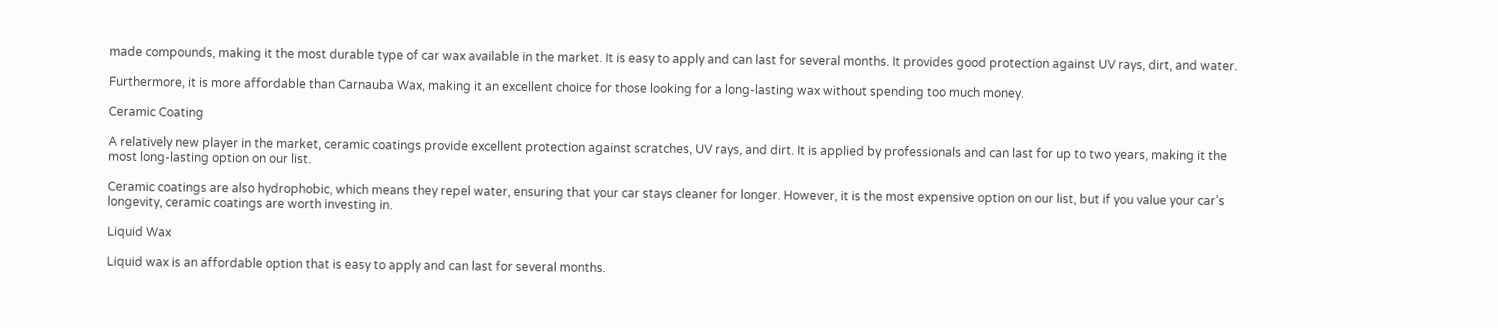made compounds, making it the most durable type of car wax available in the market. It is easy to apply and can last for several months. It provides good protection against UV rays, dirt, and water.

Furthermore, it is more affordable than Carnauba Wax, making it an excellent choice for those looking for a long-lasting wax without spending too much money.

Ceramic Coating

A relatively new player in the market, ceramic coatings provide excellent protection against scratches, UV rays, and dirt. It is applied by professionals and can last for up to two years, making it the most long-lasting option on our list.

Ceramic coatings are also hydrophobic, which means they repel water, ensuring that your car stays cleaner for longer. However, it is the most expensive option on our list, but if you value your car’s longevity, ceramic coatings are worth investing in.

Liquid Wax

Liquid wax is an affordable option that is easy to apply and can last for several months.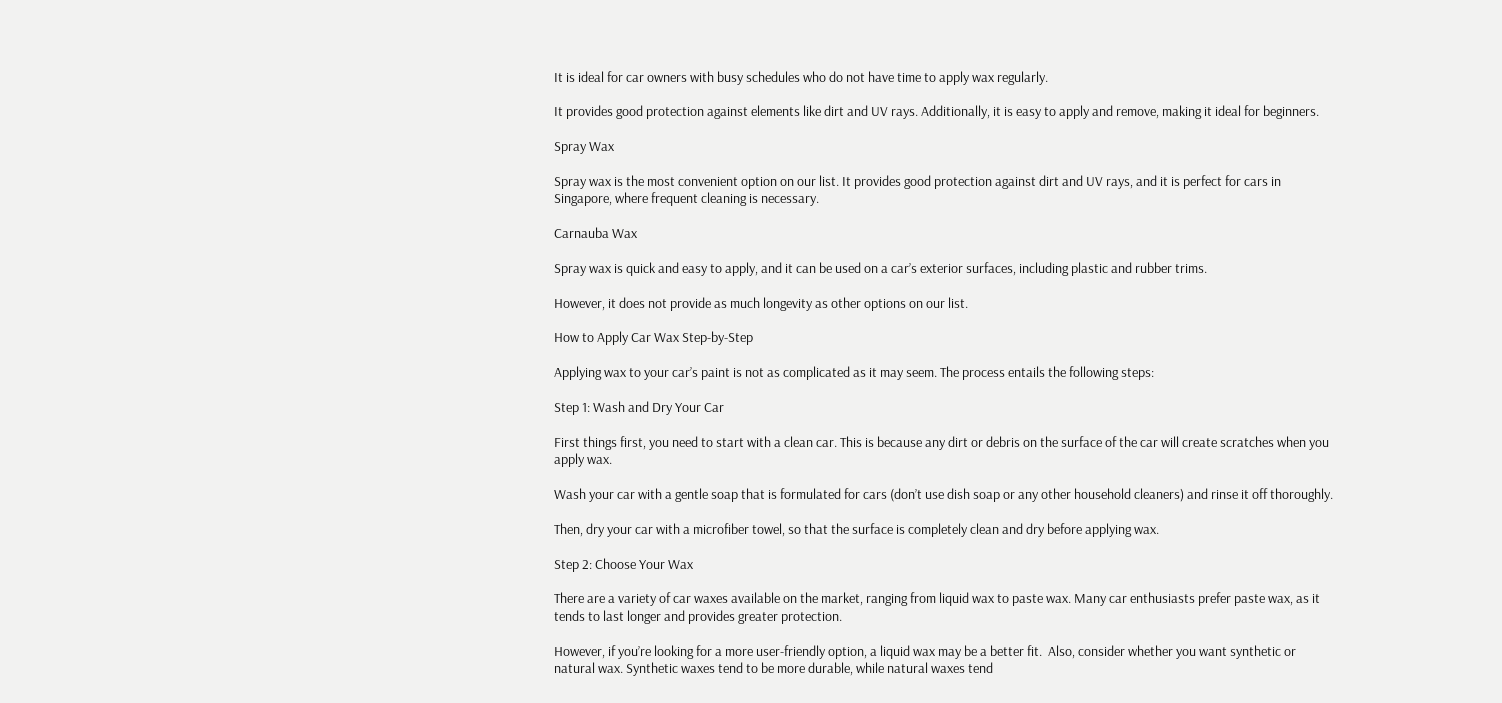It is ideal for car owners with busy schedules who do not have time to apply wax regularly.

It provides good protection against elements like dirt and UV rays. Additionally, it is easy to apply and remove, making it ideal for beginners.

Spray Wax

Spray wax is the most convenient option on our list. It provides good protection against dirt and UV rays, and it is perfect for cars in Singapore, where frequent cleaning is necessary.

Carnauba Wax

Spray wax is quick and easy to apply, and it can be used on a car’s exterior surfaces, including plastic and rubber trims.

However, it does not provide as much longevity as other options on our list.

How to Apply Car Wax Step-by-Step

Applying wax to your car’s paint is not as complicated as it may seem. The process entails the following steps:

Step 1: Wash and Dry Your Car

First things first, you need to start with a clean car. This is because any dirt or debris on the surface of the car will create scratches when you apply wax.

Wash your car with a gentle soap that is formulated for cars (don’t use dish soap or any other household cleaners) and rinse it off thoroughly.

Then, dry your car with a microfiber towel, so that the surface is completely clean and dry before applying wax.

Step 2: Choose Your Wax

There are a variety of car waxes available on the market, ranging from liquid wax to paste wax. Many car enthusiasts prefer paste wax, as it tends to last longer and provides greater protection.

However, if you’re looking for a more user-friendly option, a liquid wax may be a better fit.  Also, consider whether you want synthetic or natural wax. Synthetic waxes tend to be more durable, while natural waxes tend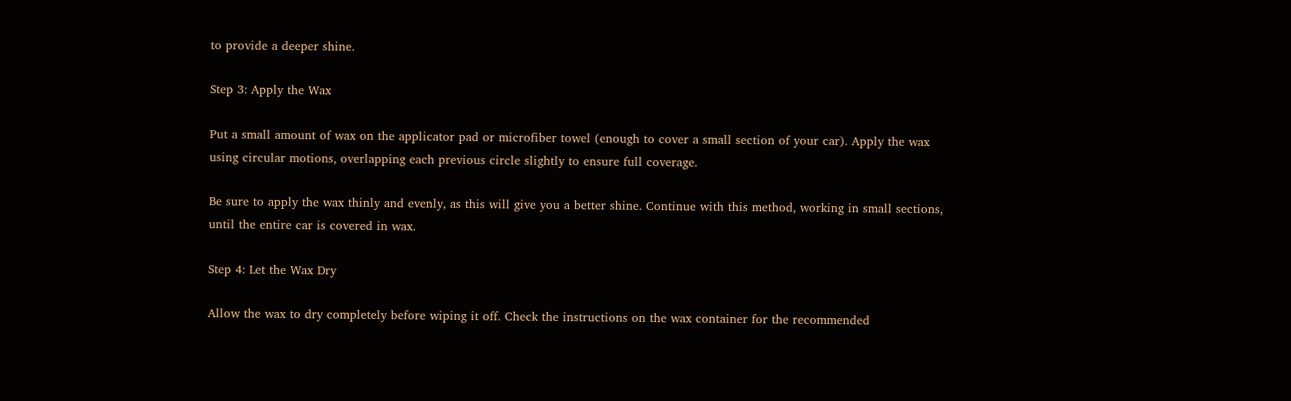to provide a deeper shine.

Step 3: Apply the Wax

Put a small amount of wax on the applicator pad or microfiber towel (enough to cover a small section of your car). Apply the wax using circular motions, overlapping each previous circle slightly to ensure full coverage.

Be sure to apply the wax thinly and evenly, as this will give you a better shine. Continue with this method, working in small sections, until the entire car is covered in wax.

Step 4: Let the Wax Dry

Allow the wax to dry completely before wiping it off. Check the instructions on the wax container for the recommended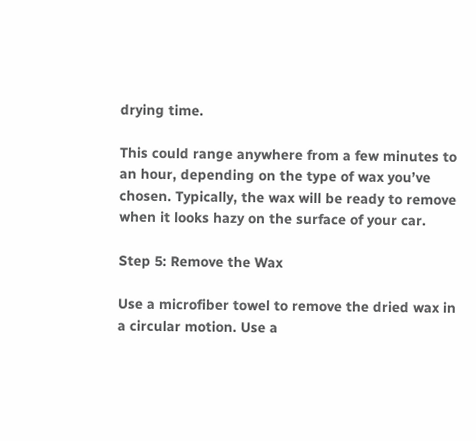drying time.

This could range anywhere from a few minutes to an hour, depending on the type of wax you’ve chosen. Typically, the wax will be ready to remove when it looks hazy on the surface of your car.

Step 5: Remove the Wax

Use a microfiber towel to remove the dried wax in a circular motion. Use a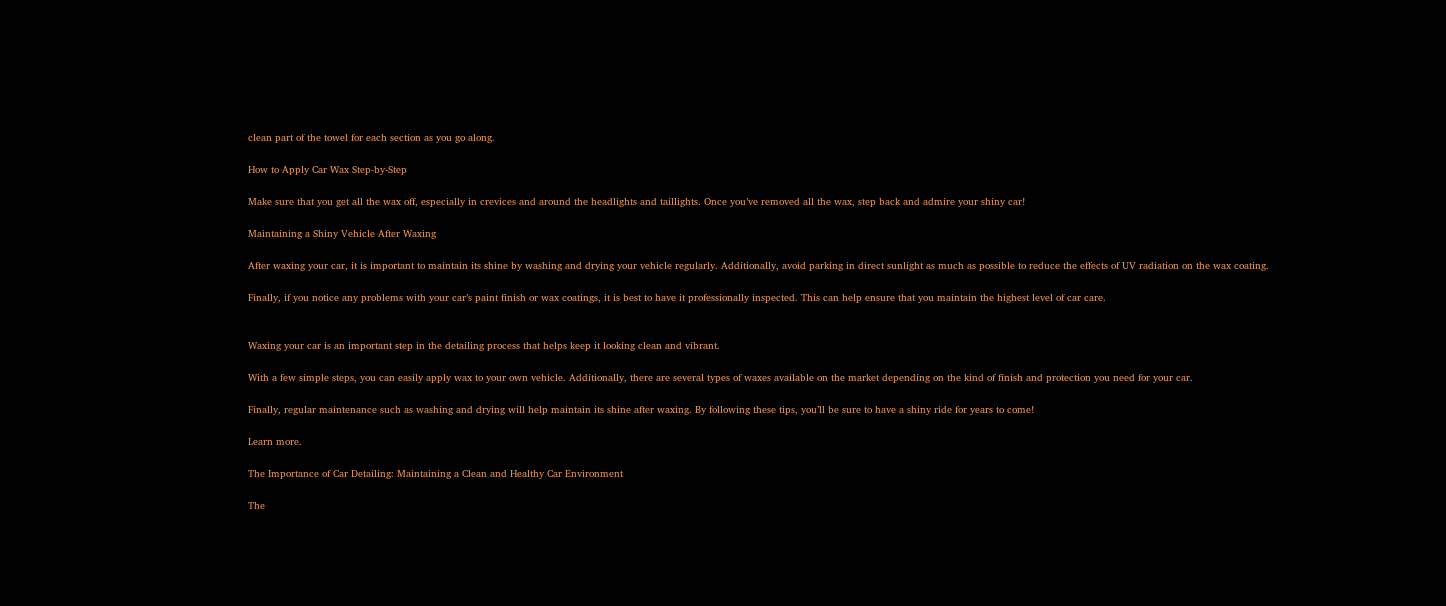clean part of the towel for each section as you go along.

How to Apply Car Wax Step-by-Step

Make sure that you get all the wax off, especially in crevices and around the headlights and taillights. Once you’ve removed all the wax, step back and admire your shiny car!

Maintaining a Shiny Vehicle After Waxing

After waxing your car, it is important to maintain its shine by washing and drying your vehicle regularly. Additionally, avoid parking in direct sunlight as much as possible to reduce the effects of UV radiation on the wax coating.

Finally, if you notice any problems with your car’s paint finish or wax coatings, it is best to have it professionally inspected. This can help ensure that you maintain the highest level of car care.


Waxing your car is an important step in the detailing process that helps keep it looking clean and vibrant.

With a few simple steps, you can easily apply wax to your own vehicle. Additionally, there are several types of waxes available on the market depending on the kind of finish and protection you need for your car.

Finally, regular maintenance such as washing and drying will help maintain its shine after waxing. By following these tips, you’ll be sure to have a shiny ride for years to come!

Learn more.

The Importance of Car Detailing: Maintaining a Clean and Healthy Car Environment

The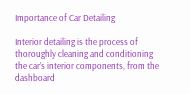Importance of Car Detailing

Interior detailing is the process of thoroughly cleaning and conditioning the car’s interior components, from the dashboard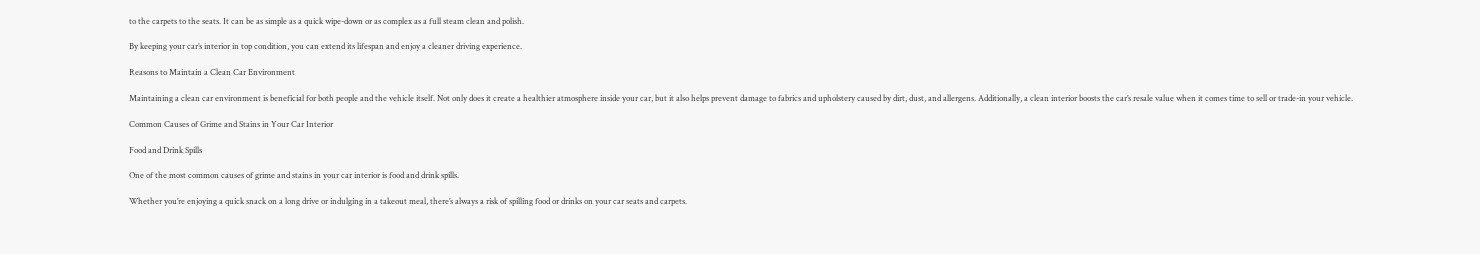to the carpets to the seats. It can be as simple as a quick wipe-down or as complex as a full steam clean and polish.

By keeping your car’s interior in top condition, you can extend its lifespan and enjoy a cleaner driving experience.

Reasons to Maintain a Clean Car Environment

Maintaining a clean car environment is beneficial for both people and the vehicle itself. Not only does it create a healthier atmosphere inside your car, but it also helps prevent damage to fabrics and upholstery caused by dirt, dust, and allergens. Additionally, a clean interior boosts the car’s resale value when it comes time to sell or trade-in your vehicle.

Common Causes of Grime and Stains in Your Car Interior

Food and Drink Spills

One of the most common causes of grime and stains in your car interior is food and drink spills.

Whether you’re enjoying a quick snack on a long drive or indulging in a takeout meal, there’s always a risk of spilling food or drinks on your car seats and carpets.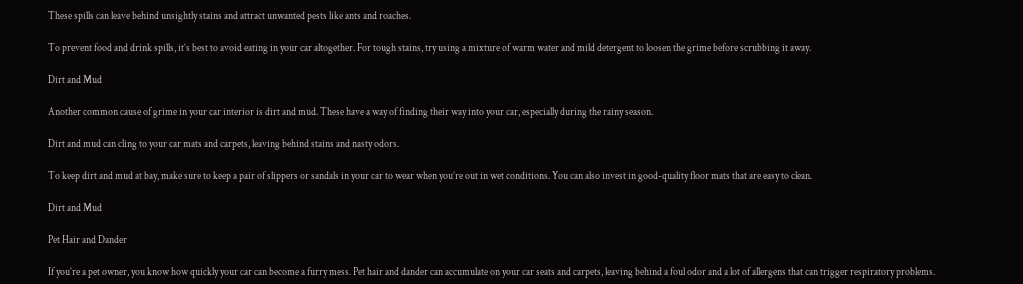These spills can leave behind unsightly stains and attract unwanted pests like ants and roaches.

To prevent food and drink spills, it’s best to avoid eating in your car altogether. For tough stains, try using a mixture of warm water and mild detergent to loosen the grime before scrubbing it away.

Dirt and Mud

Another common cause of grime in your car interior is dirt and mud. These have a way of finding their way into your car, especially during the rainy season.

Dirt and mud can cling to your car mats and carpets, leaving behind stains and nasty odors.

To keep dirt and mud at bay, make sure to keep a pair of slippers or sandals in your car to wear when you’re out in wet conditions. You can also invest in good-quality floor mats that are easy to clean.

Dirt and Mud

Pet Hair and Dander

If you’re a pet owner, you know how quickly your car can become a furry mess. Pet hair and dander can accumulate on your car seats and carpets, leaving behind a foul odor and a lot of allergens that can trigger respiratory problems.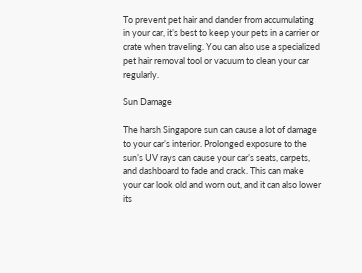To prevent pet hair and dander from accumulating in your car, it’s best to keep your pets in a carrier or crate when traveling. You can also use a specialized pet hair removal tool or vacuum to clean your car regularly.

Sun Damage

The harsh Singapore sun can cause a lot of damage to your car’s interior. Prolonged exposure to the sun’s UV rays can cause your car’s seats, carpets, and dashboard to fade and crack. This can make your car look old and worn out, and it can also lower its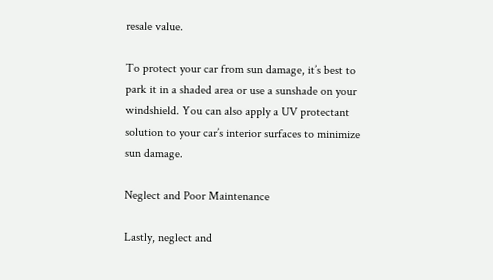resale value.

To protect your car from sun damage, it’s best to park it in a shaded area or use a sunshade on your windshield. You can also apply a UV protectant solution to your car’s interior surfaces to minimize sun damage.

Neglect and Poor Maintenance

Lastly, neglect and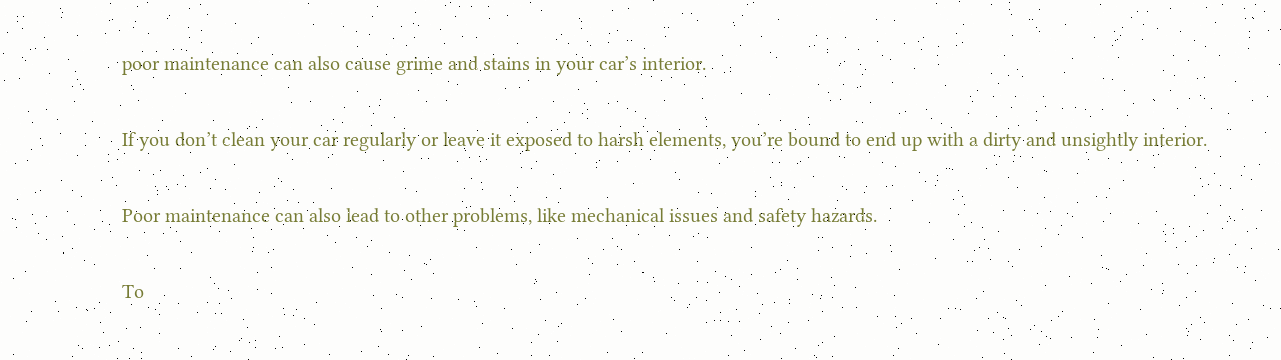poor maintenance can also cause grime and stains in your car’s interior.

If you don’t clean your car regularly or leave it exposed to harsh elements, you’re bound to end up with a dirty and unsightly interior.

Poor maintenance can also lead to other problems, like mechanical issues and safety hazards.

To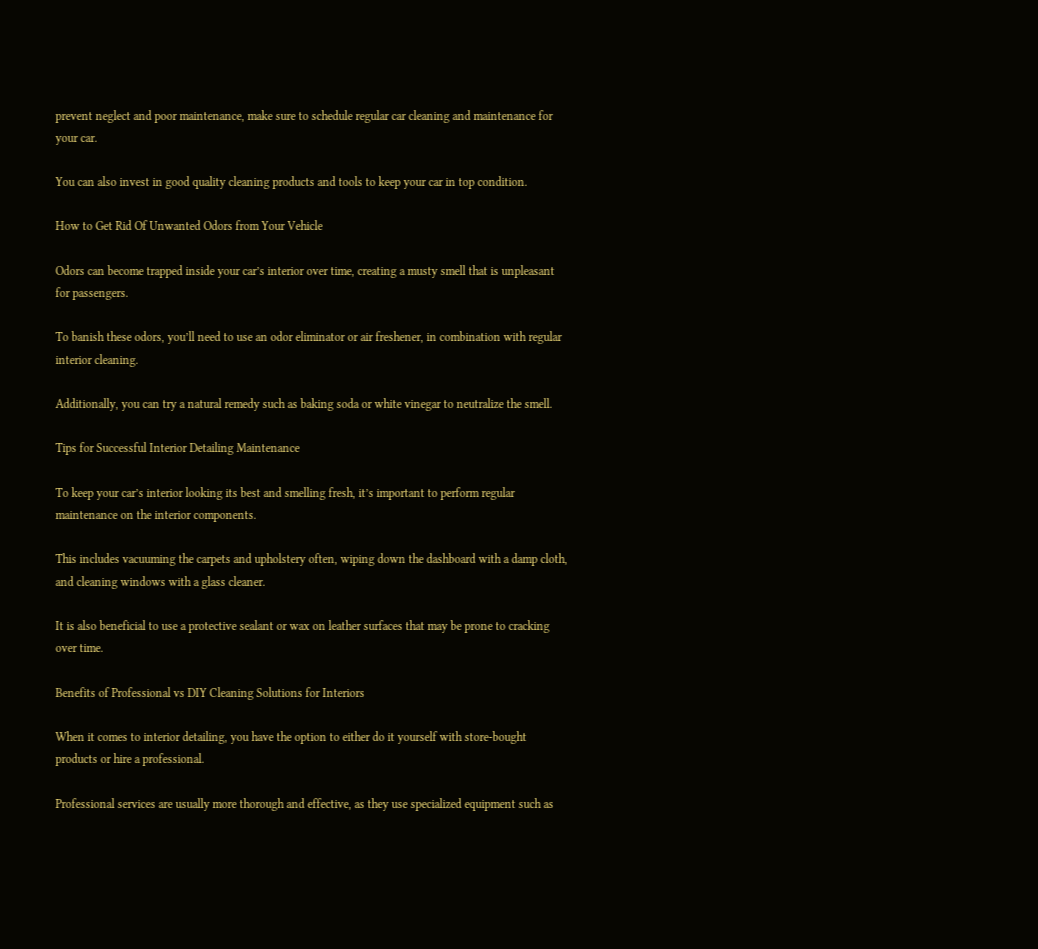prevent neglect and poor maintenance, make sure to schedule regular car cleaning and maintenance for your car.

You can also invest in good quality cleaning products and tools to keep your car in top condition.

How to Get Rid Of Unwanted Odors from Your Vehicle

Odors can become trapped inside your car’s interior over time, creating a musty smell that is unpleasant for passengers.

To banish these odors, you’ll need to use an odor eliminator or air freshener, in combination with regular interior cleaning.

Additionally, you can try a natural remedy such as baking soda or white vinegar to neutralize the smell.

Tips for Successful Interior Detailing Maintenance

To keep your car’s interior looking its best and smelling fresh, it’s important to perform regular maintenance on the interior components.

This includes vacuuming the carpets and upholstery often, wiping down the dashboard with a damp cloth, and cleaning windows with a glass cleaner.

It is also beneficial to use a protective sealant or wax on leather surfaces that may be prone to cracking over time.

Benefits of Professional vs DIY Cleaning Solutions for Interiors

When it comes to interior detailing, you have the option to either do it yourself with store-bought products or hire a professional.

Professional services are usually more thorough and effective, as they use specialized equipment such as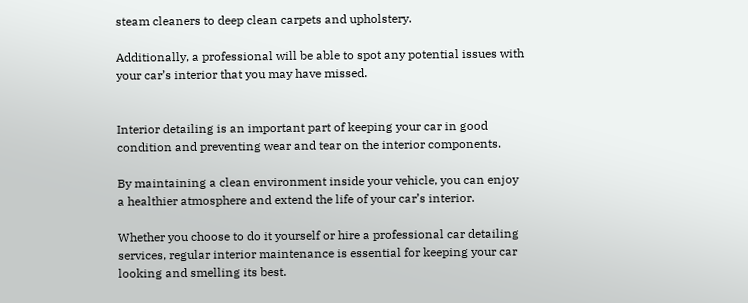steam cleaners to deep clean carpets and upholstery.

Additionally, a professional will be able to spot any potential issues with your car’s interior that you may have missed.


Interior detailing is an important part of keeping your car in good condition and preventing wear and tear on the interior components.

By maintaining a clean environment inside your vehicle, you can enjoy a healthier atmosphere and extend the life of your car’s interior.

Whether you choose to do it yourself or hire a professional car detailing services, regular interior maintenance is essential for keeping your car looking and smelling its best.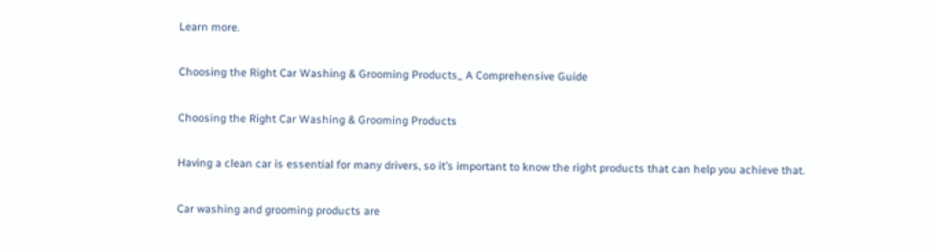Learn more.

Choosing the Right Car Washing & Grooming Products_ A Comprehensive Guide

Choosing the Right Car Washing & Grooming Products

Having a clean car is essential for many drivers, so it’s important to know the right products that can help you achieve that.

Car washing and grooming products are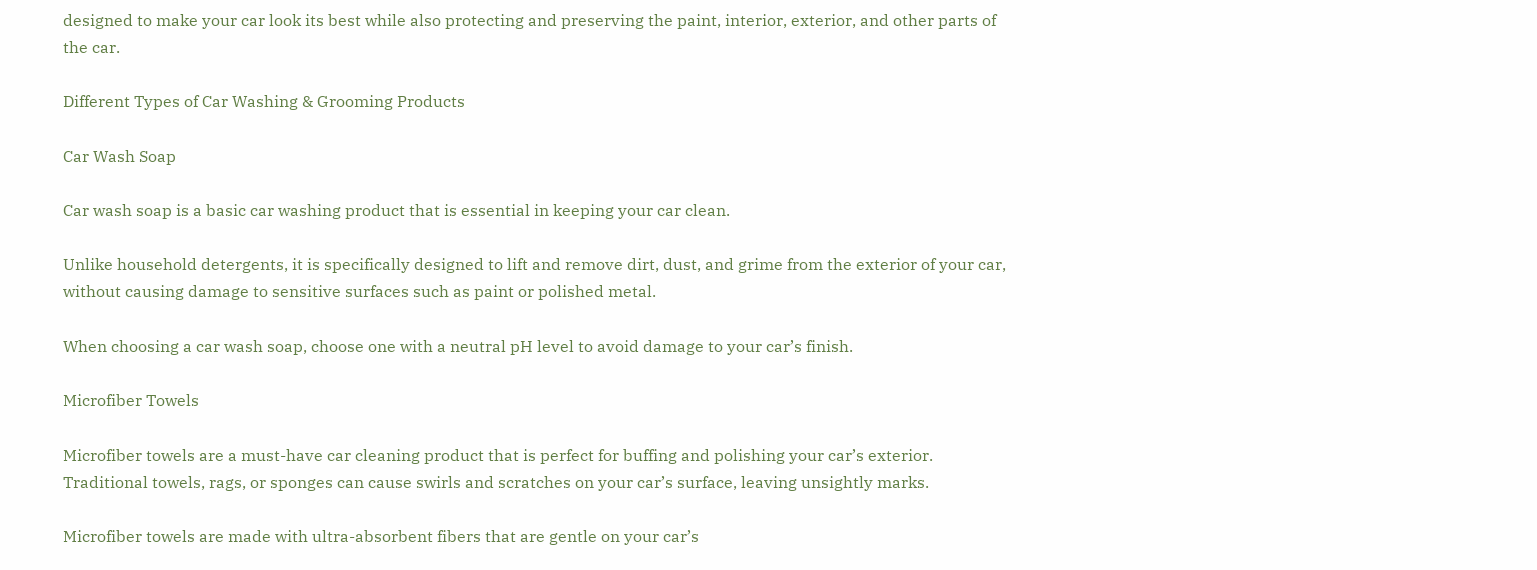designed to make your car look its best while also protecting and preserving the paint, interior, exterior, and other parts of the car.

Different Types of Car Washing & Grooming Products

Car Wash Soap

Car wash soap is a basic car washing product that is essential in keeping your car clean.

Unlike household detergents, it is specifically designed to lift and remove dirt, dust, and grime from the exterior of your car, without causing damage to sensitive surfaces such as paint or polished metal.

When choosing a car wash soap, choose one with a neutral pH level to avoid damage to your car’s finish.

Microfiber Towels

Microfiber towels are a must-have car cleaning product that is perfect for buffing and polishing your car’s exterior. Traditional towels, rags, or sponges can cause swirls and scratches on your car’s surface, leaving unsightly marks.

Microfiber towels are made with ultra-absorbent fibers that are gentle on your car’s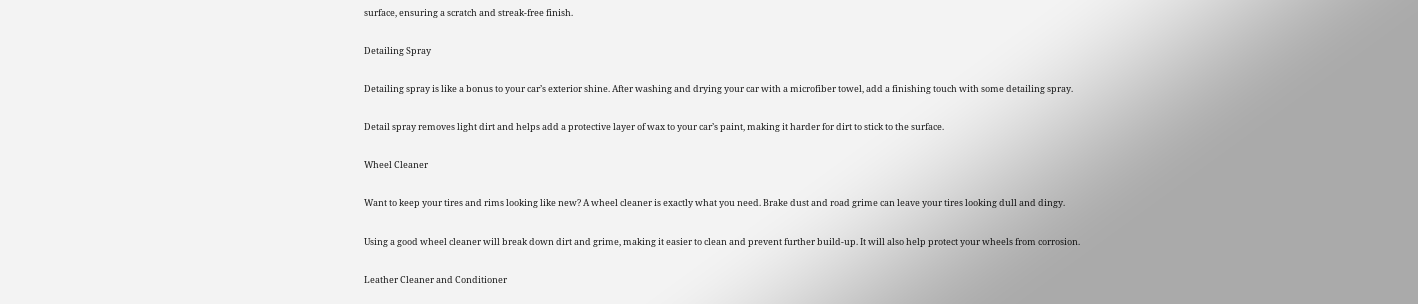surface, ensuring a scratch and streak-free finish.

Detailing Spray

Detailing spray is like a bonus to your car’s exterior shine. After washing and drying your car with a microfiber towel, add a finishing touch with some detailing spray.

Detail spray removes light dirt and helps add a protective layer of wax to your car’s paint, making it harder for dirt to stick to the surface.

Wheel Cleaner

Want to keep your tires and rims looking like new? A wheel cleaner is exactly what you need. Brake dust and road grime can leave your tires looking dull and dingy.

Using a good wheel cleaner will break down dirt and grime, making it easier to clean and prevent further build-up. It will also help protect your wheels from corrosion.

Leather Cleaner and Conditioner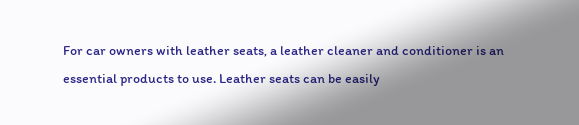For car owners with leather seats, a leather cleaner and conditioner is an essential products to use. Leather seats can be easily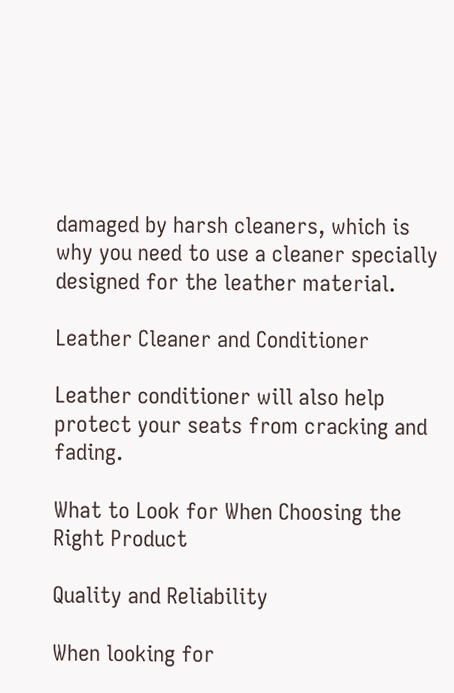damaged by harsh cleaners, which is why you need to use a cleaner specially designed for the leather material.

Leather Cleaner and Conditioner

Leather conditioner will also help protect your seats from cracking and fading.

What to Look for When Choosing the Right Product

Quality and Reliability

When looking for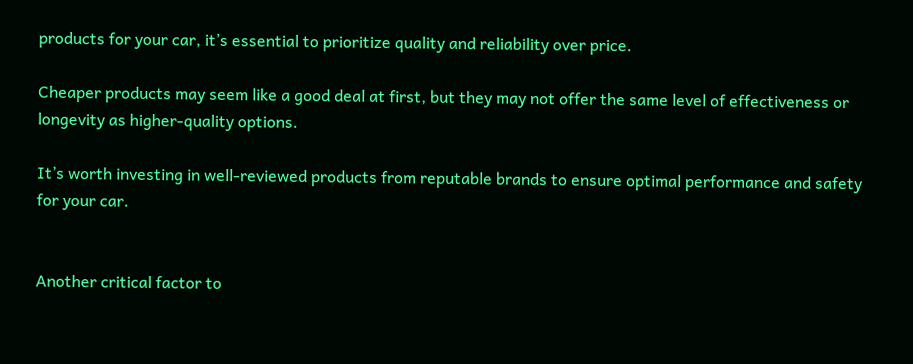products for your car, it’s essential to prioritize quality and reliability over price.

Cheaper products may seem like a good deal at first, but they may not offer the same level of effectiveness or longevity as higher-quality options.

It’s worth investing in well-reviewed products from reputable brands to ensure optimal performance and safety for your car.


Another critical factor to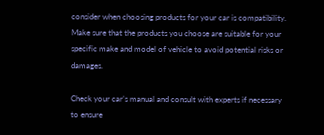consider when choosing products for your car is compatibility. Make sure that the products you choose are suitable for your specific make and model of vehicle to avoid potential risks or damages.

Check your car’s manual and consult with experts if necessary to ensure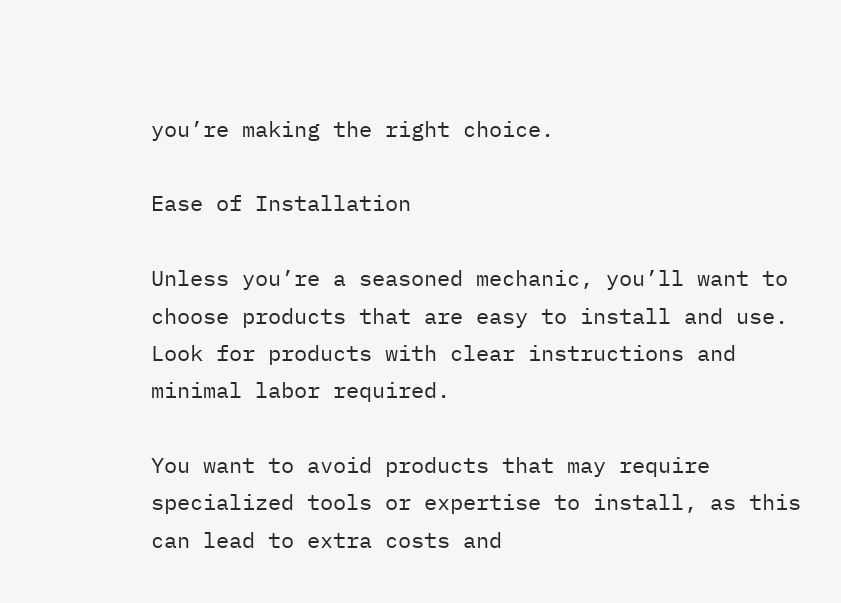you’re making the right choice.

Ease of Installation

Unless you’re a seasoned mechanic, you’ll want to choose products that are easy to install and use. Look for products with clear instructions and minimal labor required.

You want to avoid products that may require specialized tools or expertise to install, as this can lead to extra costs and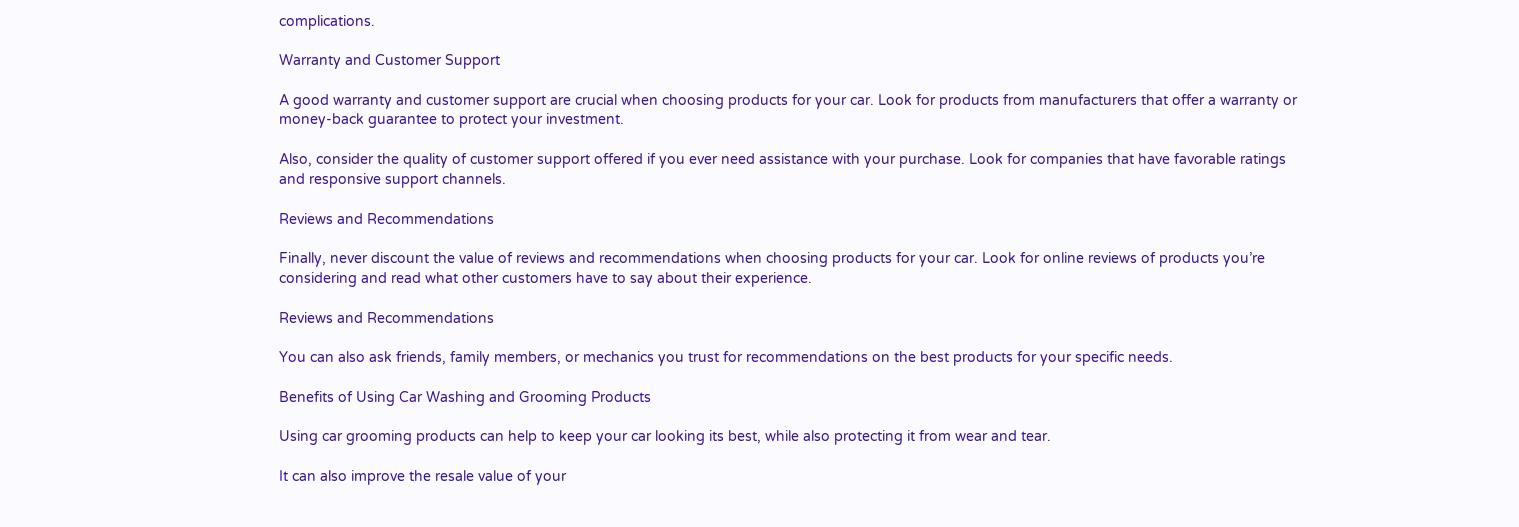complications.

Warranty and Customer Support

A good warranty and customer support are crucial when choosing products for your car. Look for products from manufacturers that offer a warranty or money-back guarantee to protect your investment.

Also, consider the quality of customer support offered if you ever need assistance with your purchase. Look for companies that have favorable ratings and responsive support channels.

Reviews and Recommendations

Finally, never discount the value of reviews and recommendations when choosing products for your car. Look for online reviews of products you’re considering and read what other customers have to say about their experience.

Reviews and Recommendations

You can also ask friends, family members, or mechanics you trust for recommendations on the best products for your specific needs.

Benefits of Using Car Washing and Grooming Products

Using car grooming products can help to keep your car looking its best, while also protecting it from wear and tear.

It can also improve the resale value of your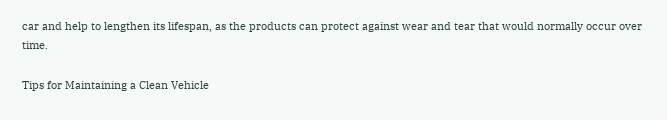car and help to lengthen its lifespan, as the products can protect against wear and tear that would normally occur over time.

Tips for Maintaining a Clean Vehicle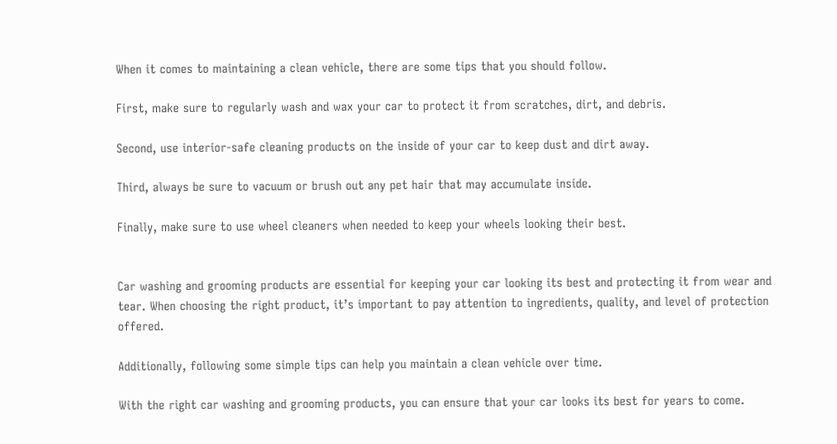When it comes to maintaining a clean vehicle, there are some tips that you should follow.

First, make sure to regularly wash and wax your car to protect it from scratches, dirt, and debris.

Second, use interior-safe cleaning products on the inside of your car to keep dust and dirt away.

Third, always be sure to vacuum or brush out any pet hair that may accumulate inside.

Finally, make sure to use wheel cleaners when needed to keep your wheels looking their best.


Car washing and grooming products are essential for keeping your car looking its best and protecting it from wear and tear. When choosing the right product, it’s important to pay attention to ingredients, quality, and level of protection offered.

Additionally, following some simple tips can help you maintain a clean vehicle over time.

With the right car washing and grooming products, you can ensure that your car looks its best for years to come.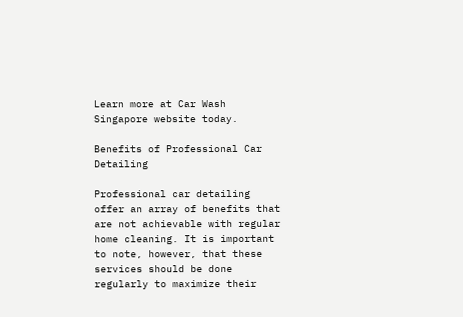Learn more at Car Wash Singapore website today.

Benefits of Professional Car Detailing

Professional car detailing offer an array of benefits that are not achievable with regular home cleaning. It is important to note, however, that these services should be done regularly to maximize their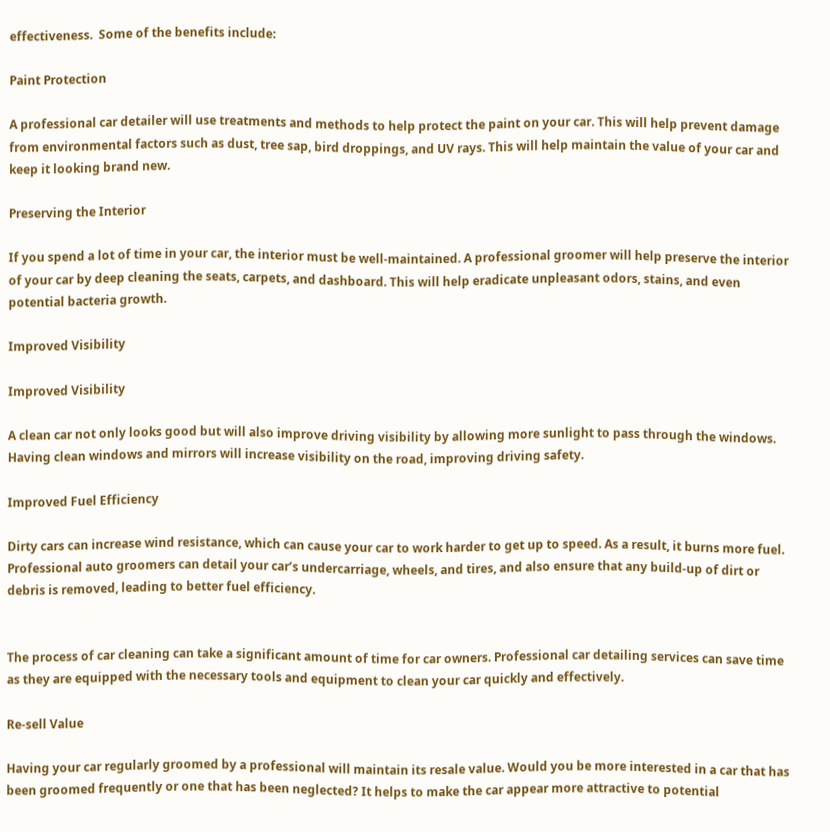effectiveness.  Some of the benefits include:

Paint Protection

A professional car detailer will use treatments and methods to help protect the paint on your car. This will help prevent damage from environmental factors such as dust, tree sap, bird droppings, and UV rays. This will help maintain the value of your car and keep it looking brand new.

Preserving the Interior

If you spend a lot of time in your car, the interior must be well-maintained. A professional groomer will help preserve the interior of your car by deep cleaning the seats, carpets, and dashboard. This will help eradicate unpleasant odors, stains, and even potential bacteria growth.

Improved Visibility

Improved Visibility

A clean car not only looks good but will also improve driving visibility by allowing more sunlight to pass through the windows. Having clean windows and mirrors will increase visibility on the road, improving driving safety.

Improved Fuel Efficiency

Dirty cars can increase wind resistance, which can cause your car to work harder to get up to speed. As a result, it burns more fuel. Professional auto groomers can detail your car’s undercarriage, wheels, and tires, and also ensure that any build-up of dirt or debris is removed, leading to better fuel efficiency.


The process of car cleaning can take a significant amount of time for car owners. Professional car detailing services can save time as they are equipped with the necessary tools and equipment to clean your car quickly and effectively.

Re-sell Value

Having your car regularly groomed by a professional will maintain its resale value. Would you be more interested in a car that has been groomed frequently or one that has been neglected? It helps to make the car appear more attractive to potential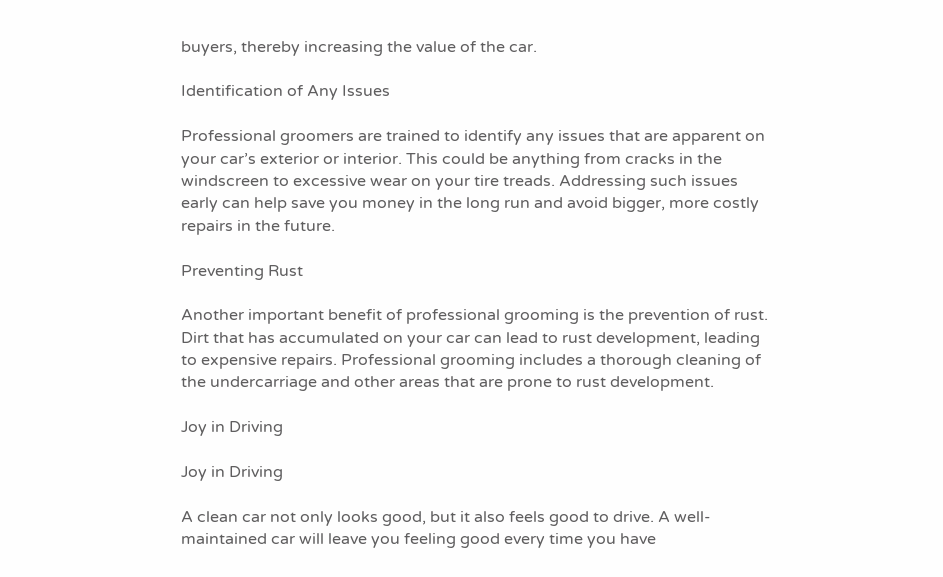buyers, thereby increasing the value of the car.

Identification of Any Issues

Professional groomers are trained to identify any issues that are apparent on your car’s exterior or interior. This could be anything from cracks in the windscreen to excessive wear on your tire treads. Addressing such issues early can help save you money in the long run and avoid bigger, more costly repairs in the future.

Preventing Rust

Another important benefit of professional grooming is the prevention of rust. Dirt that has accumulated on your car can lead to rust development, leading to expensive repairs. Professional grooming includes a thorough cleaning of the undercarriage and other areas that are prone to rust development.

Joy in Driving

Joy in Driving

A clean car not only looks good, but it also feels good to drive. A well-maintained car will leave you feeling good every time you have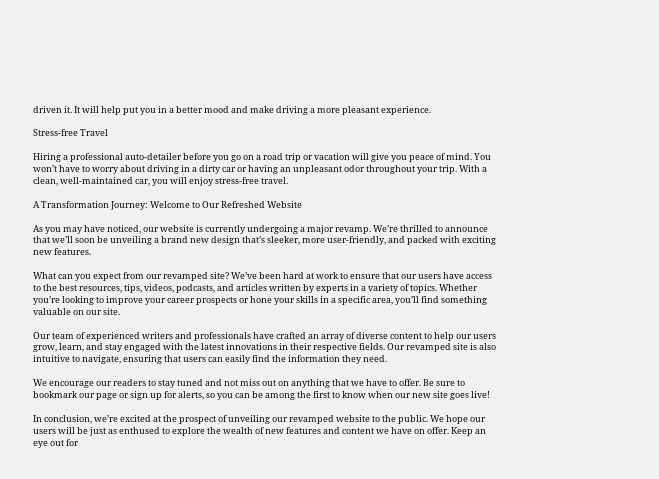driven it. It will help put you in a better mood and make driving a more pleasant experience.

Stress-free Travel

Hiring a professional auto-detailer before you go on a road trip or vacation will give you peace of mind. You won’t have to worry about driving in a dirty car or having an unpleasant odor throughout your trip. With a clean, well-maintained car, you will enjoy stress-free travel.

A Transformation Journey: Welcome to Our Refreshed Website

As you may have noticed, our website is currently undergoing a major revamp. We’re thrilled to announce that we’ll soon be unveiling a brand new design that’s sleeker, more user-friendly, and packed with exciting new features.

What can you expect from our revamped site? We’ve been hard at work to ensure that our users have access to the best resources, tips, videos, podcasts, and articles written by experts in a variety of topics. Whether you’re looking to improve your career prospects or hone your skills in a specific area, you’ll find something valuable on our site.

Our team of experienced writers and professionals have crafted an array of diverse content to help our users grow, learn, and stay engaged with the latest innovations in their respective fields. Our revamped site is also intuitive to navigate, ensuring that users can easily find the information they need.

We encourage our readers to stay tuned and not miss out on anything that we have to offer. Be sure to bookmark our page or sign up for alerts, so you can be among the first to know when our new site goes live!

In conclusion, we’re excited at the prospect of unveiling our revamped website to the public. We hope our users will be just as enthused to explore the wealth of new features and content we have on offer. Keep an eye out for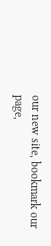our new site, bookmark our page,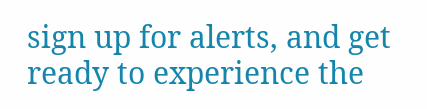sign up for alerts, and get ready to experience the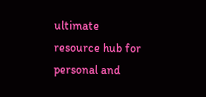ultimate resource hub for personal and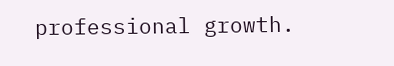professional growth.